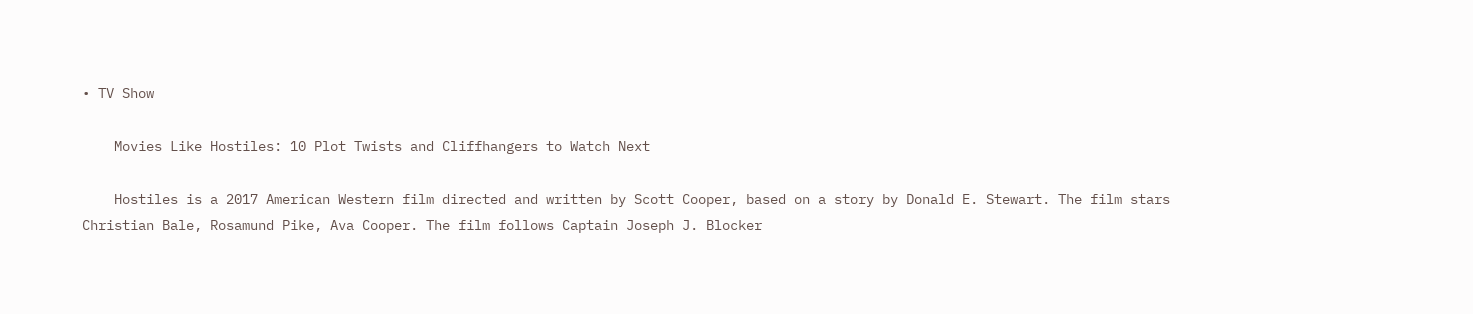• TV Show

    Movies Like Hostiles: 10 Plot Twists and Cliffhangers to Watch Next

    Hostiles is a 2017 American Western film directed and written by Scott Cooper, based on a story by Donald E. Stewart. The film stars Christian Bale, Rosamund Pike, Ava Cooper. The film follows Captain Joseph J. Blocker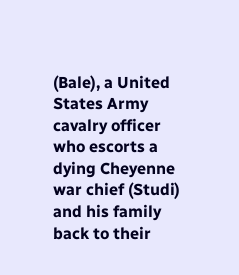(Bale), a United States Army cavalry officer who escorts a dying Cheyenne war chief (Studi) and his family back to their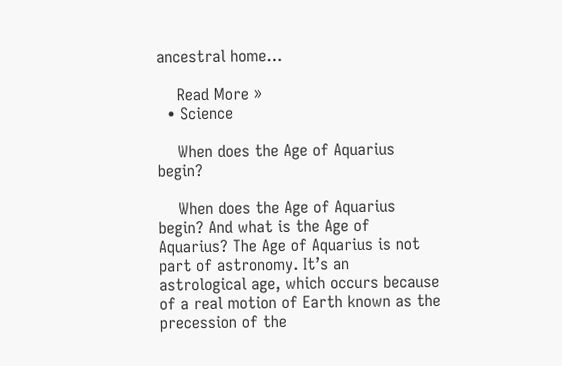ancestral home…

    Read More »
  • Science

    When does the Age of Aquarius begin?

    When does the Age of Aquarius begin? And what is the Age of Aquarius? The Age of Aquarius is not part of astronomy. It’s an astrological age, which occurs because of a real motion of Earth known as the precession of the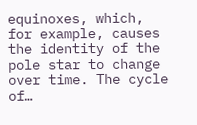equinoxes, which, for example, causes the identity of the pole star to change over time. The cycle of…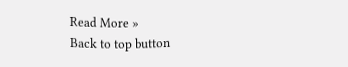Read More »
Back to top button